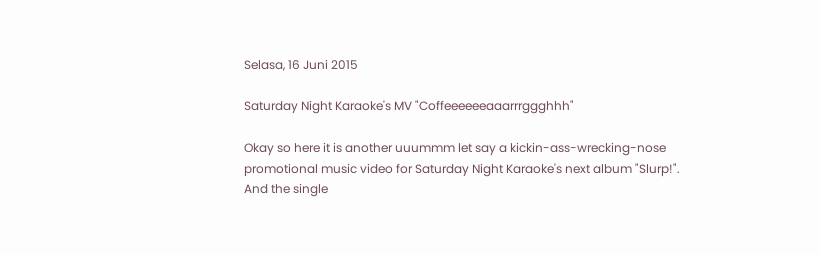Selasa, 16 Juni 2015

Saturday Night Karaoke's MV "Coffeeeeeeaaarrrggghhh"

Okay so here it is another uuummm let say a kickin-ass-wrecking-nose promotional music video for Saturday Night Karaoke's next album "Slurp!". And the single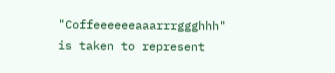"Coffeeeeeeaaarrrggghhh" is taken to represent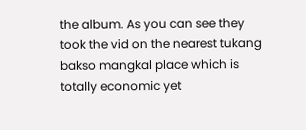the album. As you can see they took the vid on the nearest tukang bakso mangkal place which is totally economic yet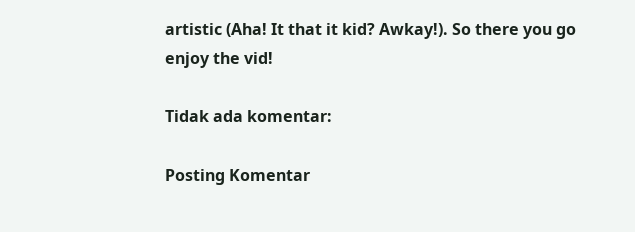artistic (Aha! It that it kid? Awkay!). So there you go enjoy the vid!

Tidak ada komentar:

Posting Komentar